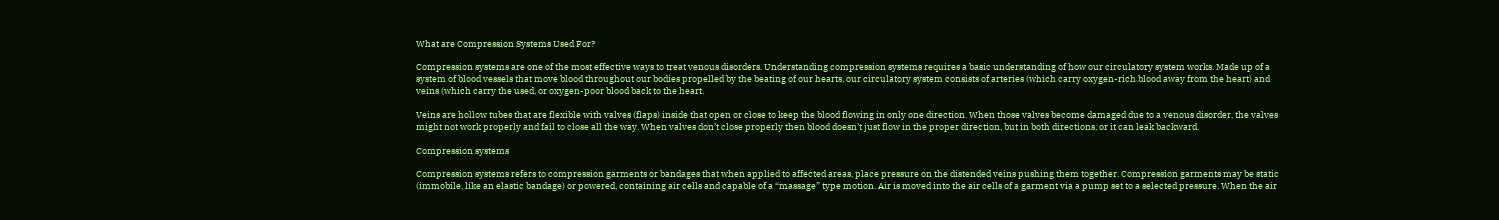What are Compression Systems Used For?

Compression systems are one of the most effective ways to treat venous disorders. Understanding compression systems requires a basic understanding of how our circulatory system works. Made up of a system of blood vessels that move blood throughout our bodies propelled by the beating of our hearts, our circulatory system consists of arteries (which carry oxygen-rich blood away from the heart) and veins (which carry the used, or oxygen-poor blood back to the heart.

Veins are hollow tubes that are flexible with valves (flaps) inside that open or close to keep the blood flowing in only one direction. When those valves become damaged due to a venous disorder, the valves might not work properly and fail to close all the way. When valves don’t close properly then blood doesn’t just flow in the proper direction, but in both directions, or it can leak backward.

Compression systems

Compression systems refers to compression garments or bandages that when applied to affected areas, place pressure on the distended veins pushing them together. Compression garments may be static (immobile, like an elastic bandage) or powered, containing air cells and capable of a “massage” type motion. Air is moved into the air cells of a garment via a pump set to a selected pressure. When the air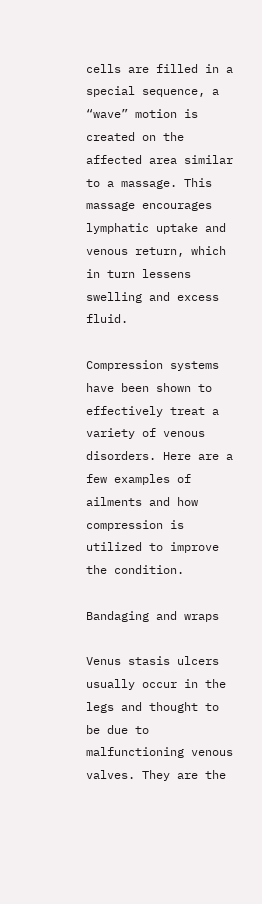cells are filled in a special sequence, a “wave” motion is created on the affected area similar to a massage. This massage encourages lymphatic uptake and venous return, which in turn lessens swelling and excess fluid.

Compression systems have been shown to effectively treat a variety of venous disorders. Here are a few examples of ailments and how compression is utilized to improve the condition.

Bandaging and wraps

Venus stasis ulcers usually occur in the legs and thought to be due to malfunctioning venous valves. They are the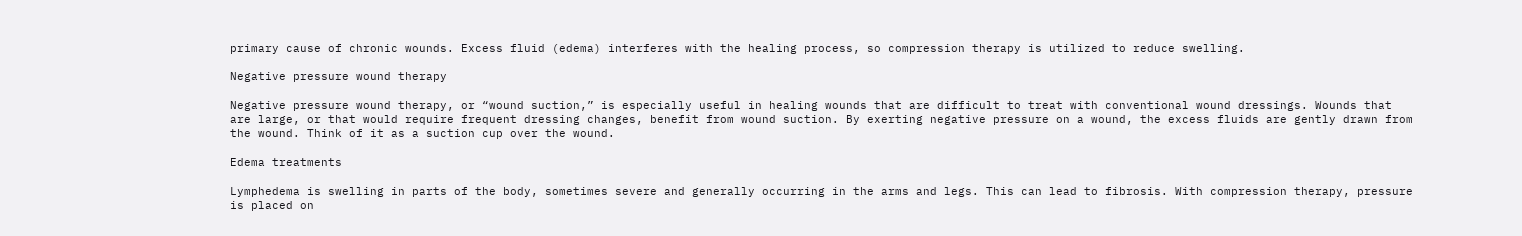primary cause of chronic wounds. Excess fluid (edema) interferes with the healing process, so compression therapy is utilized to reduce swelling.

Negative pressure wound therapy

Negative pressure wound therapy, or “wound suction,” is especially useful in healing wounds that are difficult to treat with conventional wound dressings. Wounds that are large, or that would require frequent dressing changes, benefit from wound suction. By exerting negative pressure on a wound, the excess fluids are gently drawn from the wound. Think of it as a suction cup over the wound.

Edema treatments

Lymphedema is swelling in parts of the body, sometimes severe and generally occurring in the arms and legs. This can lead to fibrosis. With compression therapy, pressure is placed on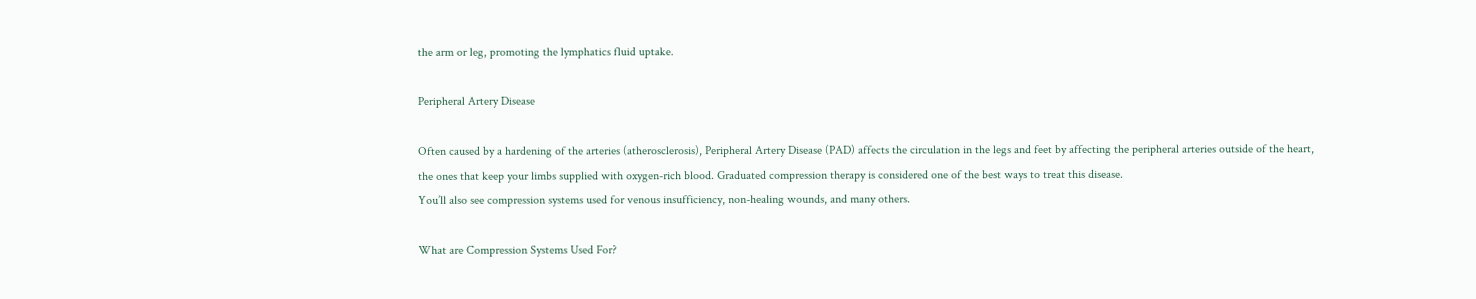the arm or leg, promoting the lymphatics fluid uptake.

Peripheral Artery Disease

Often caused by a hardening of the arteries (atherosclerosis), Peripheral Artery Disease (PAD) affects the circulation in the legs and feet by affecting the peripheral arteries outside of the heart, the ones that keep your limbs supplied with oxygen-rich blood. Graduated compression therapy is considered one of the best ways to treat this disease.
You’ll also see compression systems used for venous insufficiency, non-healing wounds, and many others.

What are Compression Systems Used For?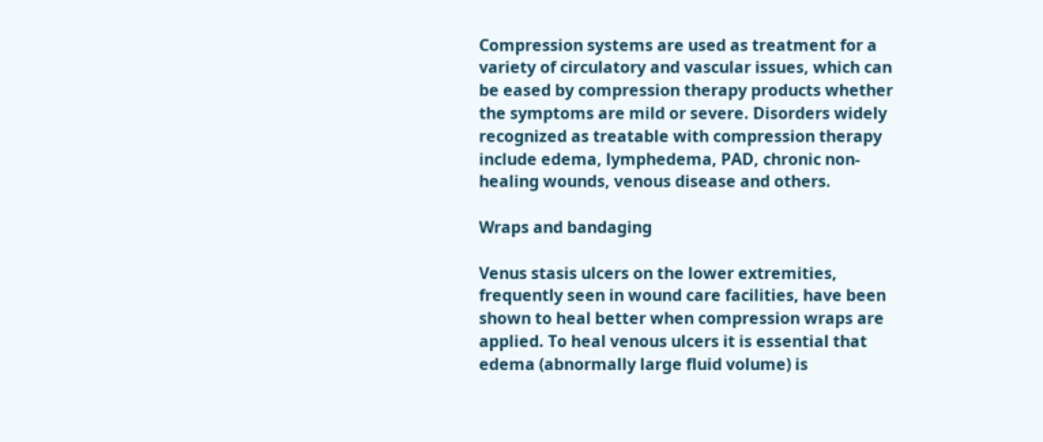Compression systems are used as treatment for a variety of circulatory and vascular issues, which can be eased by compression therapy products whether the symptoms are mild or severe. Disorders widely recognized as treatable with compression therapy include edema, lymphedema, PAD, chronic non-healing wounds, venous disease and others.

Wraps and bandaging

Venus stasis ulcers on the lower extremities, frequently seen in wound care facilities, have been shown to heal better when compression wraps are applied. To heal venous ulcers it is essential that edema (abnormally large fluid volume) is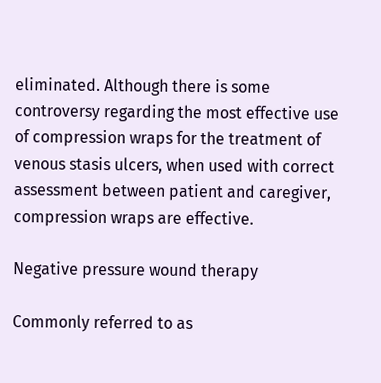eliminated. Although there is some controversy regarding the most effective use of compression wraps for the treatment of venous stasis ulcers, when used with correct assessment between patient and caregiver, compression wraps are effective.

Negative pressure wound therapy

Commonly referred to as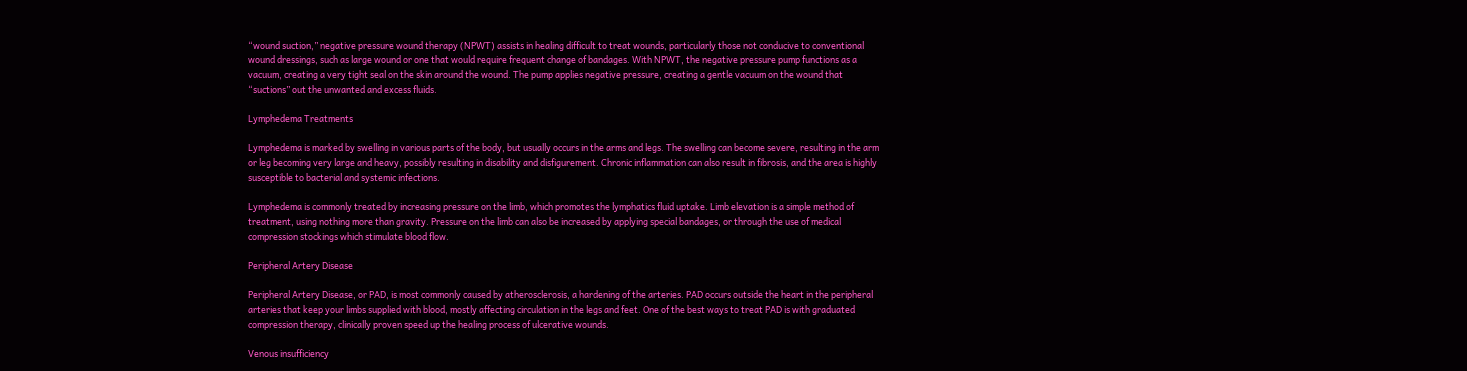“wound suction,” negative pressure wound therapy (NPWT) assists in healing difficult to treat wounds, particularly those not conducive to conventional wound dressings, such as large wound or one that would require frequent change of bandages. With NPWT, the negative pressure pump functions as a vacuum, creating a very tight seal on the skin around the wound. The pump applies negative pressure, creating a gentle vacuum on the wound that “suctions” out the unwanted and excess fluids.

Lymphedema Treatments

Lymphedema is marked by swelling in various parts of the body, but usually occurs in the arms and legs. The swelling can become severe, resulting in the arm or leg becoming very large and heavy, possibly resulting in disability and disfigurement. Chronic inflammation can also result in fibrosis, and the area is highly susceptible to bacterial and systemic infections.

Lymphedema is commonly treated by increasing pressure on the limb, which promotes the lymphatics fluid uptake. Limb elevation is a simple method of treatment, using nothing more than gravity. Pressure on the limb can also be increased by applying special bandages, or through the use of medical compression stockings which stimulate blood flow.

Peripheral Artery Disease

Peripheral Artery Disease, or PAD, is most commonly caused by atherosclerosis, a hardening of the arteries. PAD occurs outside the heart in the peripheral arteries that keep your limbs supplied with blood, mostly affecting circulation in the legs and feet. One of the best ways to treat PAD is with graduated compression therapy, clinically proven speed up the healing process of ulcerative wounds.

Venous insufficiency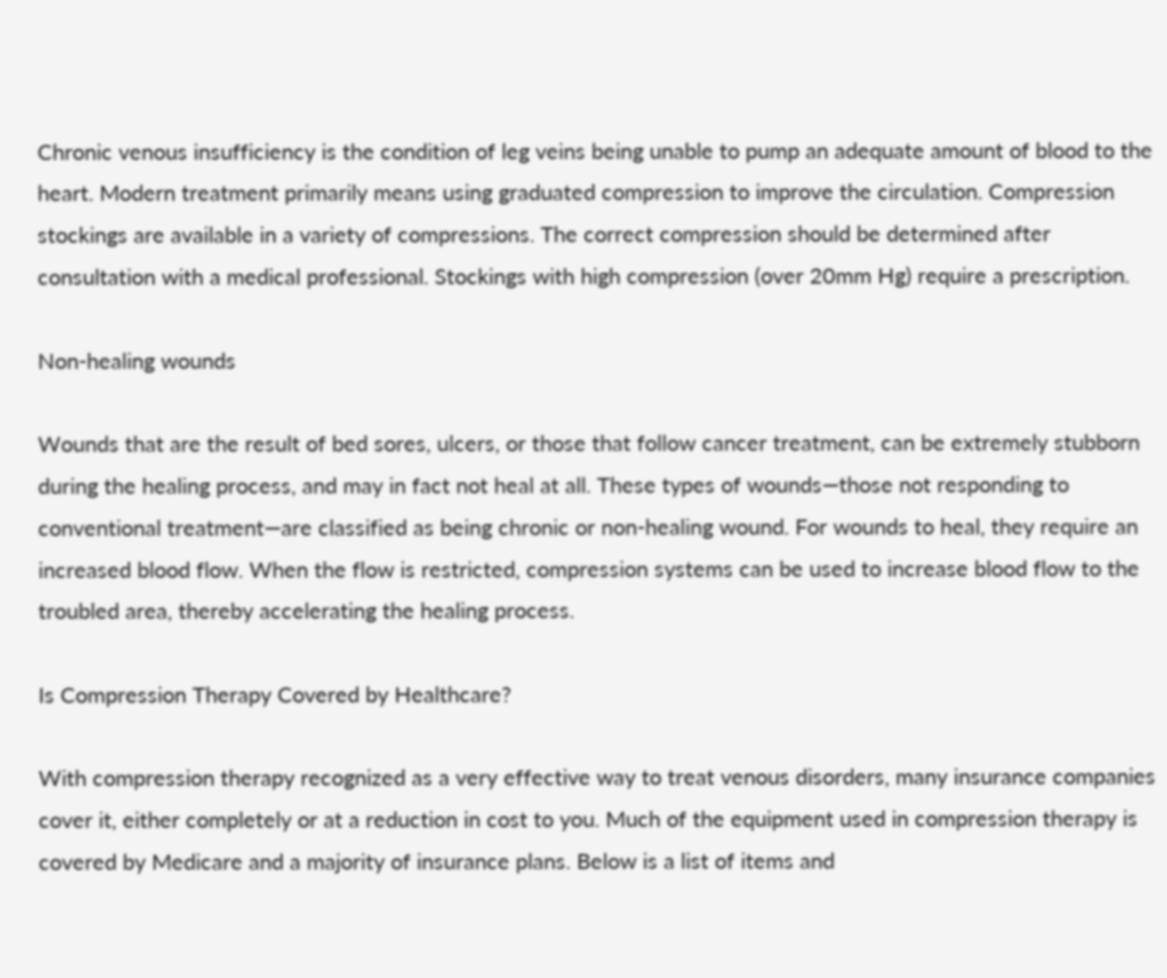Chronic venous insufficiency is the condition of leg veins being unable to pump an adequate amount of blood to the heart. Modern treatment primarily means using graduated compression to improve the circulation. Compression stockings are available in a variety of compressions. The correct compression should be determined after consultation with a medical professional. Stockings with high compression (over 20mm Hg) require a prescription.

Non-healing wounds

Wounds that are the result of bed sores, ulcers, or those that follow cancer treatment, can be extremely stubborn during the healing process, and may in fact not heal at all. These types of wounds—those not responding to conventional treatment—are classified as being chronic or non-healing wound. For wounds to heal, they require an increased blood flow. When the flow is restricted, compression systems can be used to increase blood flow to the troubled area, thereby accelerating the healing process.

Is Compression Therapy Covered by Healthcare?

With compression therapy recognized as a very effective way to treat venous disorders, many insurance companies cover it, either completely or at a reduction in cost to you. Much of the equipment used in compression therapy is covered by Medicare and a majority of insurance plans. Below is a list of items and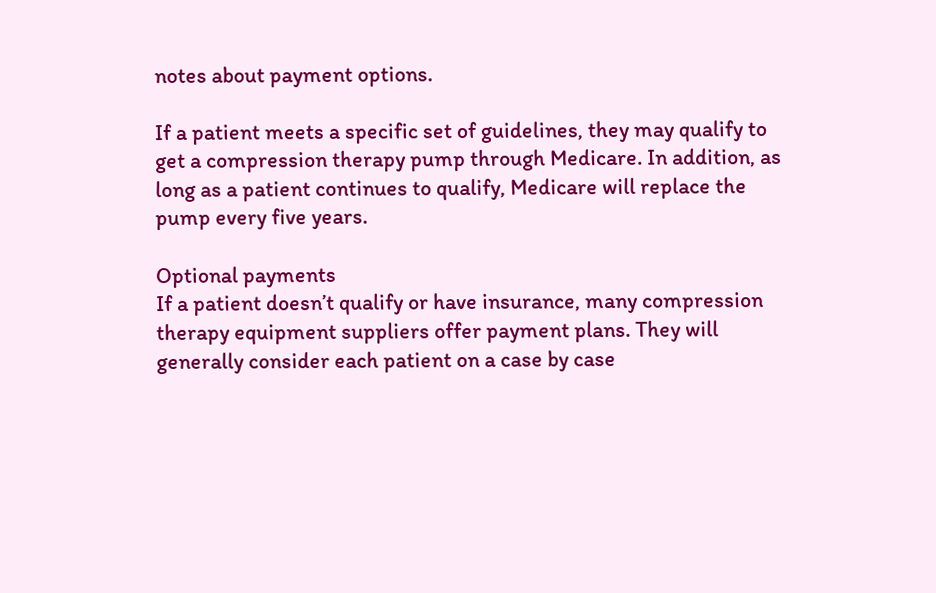notes about payment options.

If a patient meets a specific set of guidelines, they may qualify to get a compression therapy pump through Medicare. In addition, as long as a patient continues to qualify, Medicare will replace the pump every five years.

Optional payments
If a patient doesn’t qualify or have insurance, many compression therapy equipment suppliers offer payment plans. They will generally consider each patient on a case by case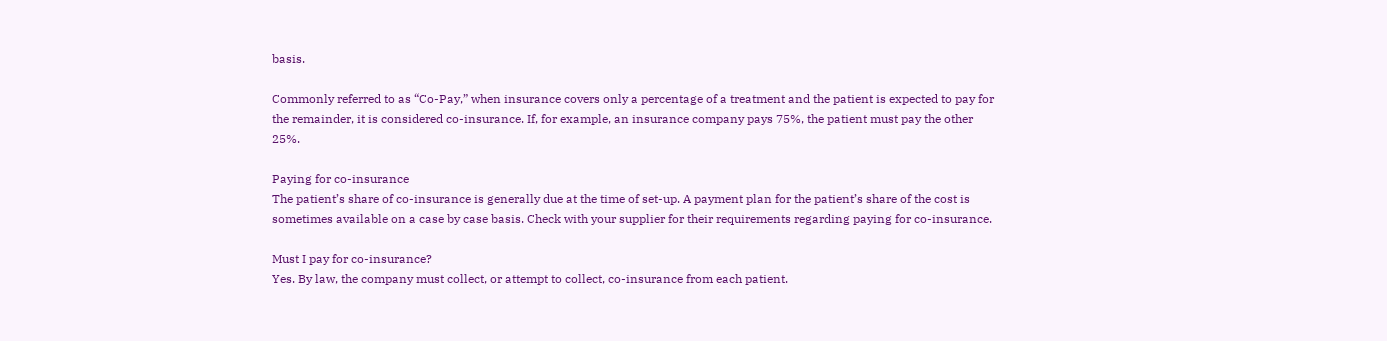basis.

Commonly referred to as “Co-Pay,” when insurance covers only a percentage of a treatment and the patient is expected to pay for the remainder, it is considered co-insurance. If, for example, an insurance company pays 75%, the patient must pay the other 25%.

Paying for co-insurance
The patient’s share of co-insurance is generally due at the time of set-up. A payment plan for the patient’s share of the cost is sometimes available on a case by case basis. Check with your supplier for their requirements regarding paying for co-insurance.

Must I pay for co-insurance?
Yes. By law, the company must collect, or attempt to collect, co-insurance from each patient.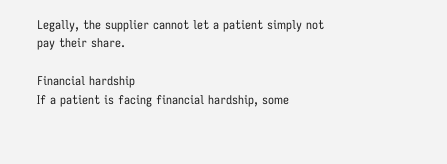Legally, the supplier cannot let a patient simply not pay their share.

Financial hardship
If a patient is facing financial hardship, some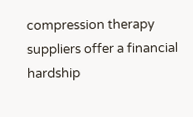compression therapy suppliers offer a financial hardship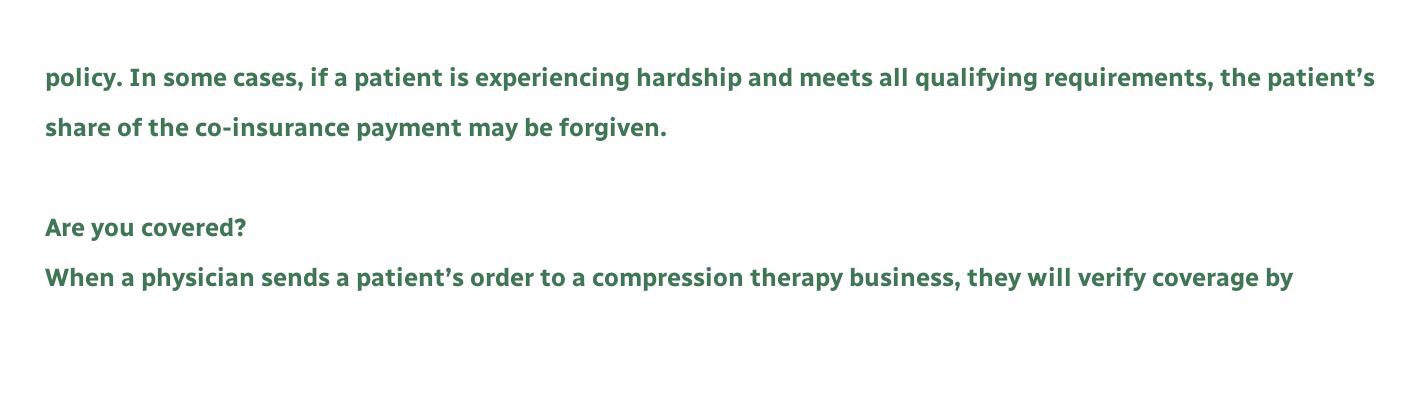policy. In some cases, if a patient is experiencing hardship and meets all qualifying requirements, the patient’s share of the co-insurance payment may be forgiven.

Are you covered?
When a physician sends a patient’s order to a compression therapy business, they will verify coverage by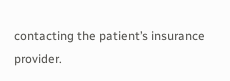contacting the patient’s insurance provider.